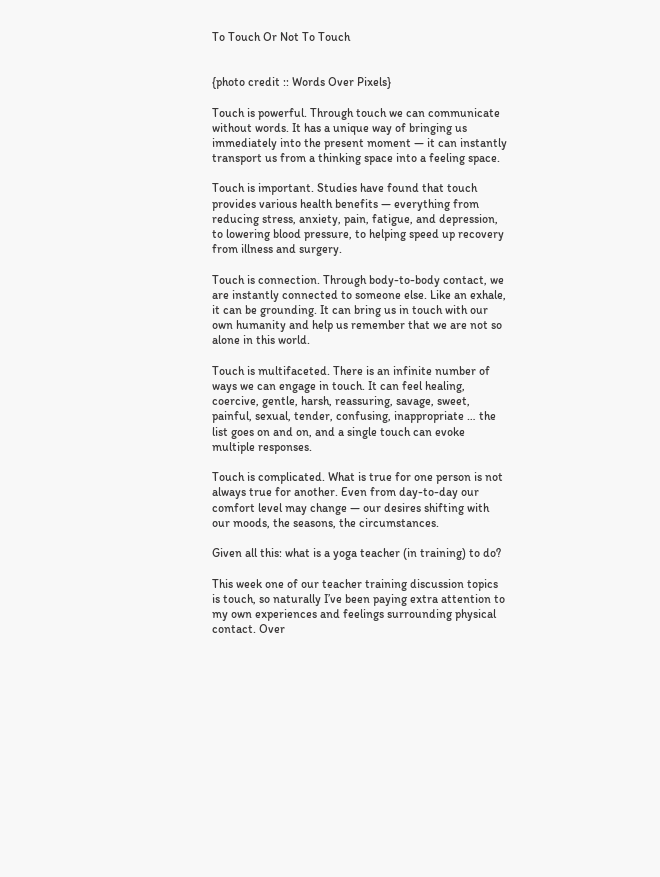To Touch Or Not To Touch


{photo credit :: Words Over Pixels}

Touch is powerful. Through touch we can communicate without words. It has a unique way of bringing us immediately into the present moment — it can instantly transport us from a thinking space into a feeling space.

Touch is important. Studies have found that touch provides various health benefits — everything from reducing stress, anxiety, pain, fatigue, and depression, to lowering blood pressure, to helping speed up recovery from illness and surgery.

Touch is connection. Through body-to-body contact, we are instantly connected to someone else. Like an exhale, it can be grounding. It can bring us in touch with our own humanity and help us remember that we are not so alone in this world.

Touch is multifaceted. There is an infinite number of ways we can engage in touch. It can feel healing, coercive, gentle, harsh, reassuring, savage, sweet, painful, sexual, tender, confusing, inappropriate … the list goes on and on, and a single touch can evoke multiple responses.

Touch is complicated. What is true for one person is not always true for another. Even from day-to-day our comfort level may change — our desires shifting with our moods, the seasons, the circumstances.

Given all this: what is a yoga teacher (in training) to do?

This week one of our teacher training discussion topics is touch, so naturally I’ve been paying extra attention to my own experiences and feelings surrounding physical contact. Over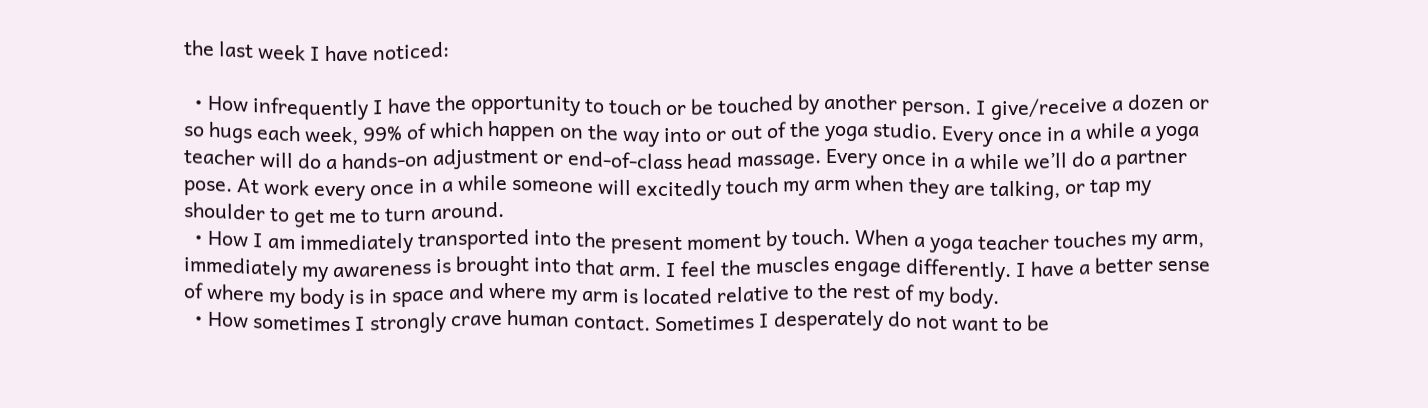the last week I have noticed:

  • How infrequently I have the opportunity to touch or be touched by another person. I give/receive a dozen or so hugs each week, 99% of which happen on the way into or out of the yoga studio. Every once in a while a yoga teacher will do a hands-on adjustment or end-of-class head massage. Every once in a while we’ll do a partner pose. At work every once in a while someone will excitedly touch my arm when they are talking, or tap my shoulder to get me to turn around.
  • How I am immediately transported into the present moment by touch. When a yoga teacher touches my arm, immediately my awareness is brought into that arm. I feel the muscles engage differently. I have a better sense of where my body is in space and where my arm is located relative to the rest of my body.
  • How sometimes I strongly crave human contact. Sometimes I desperately do not want to be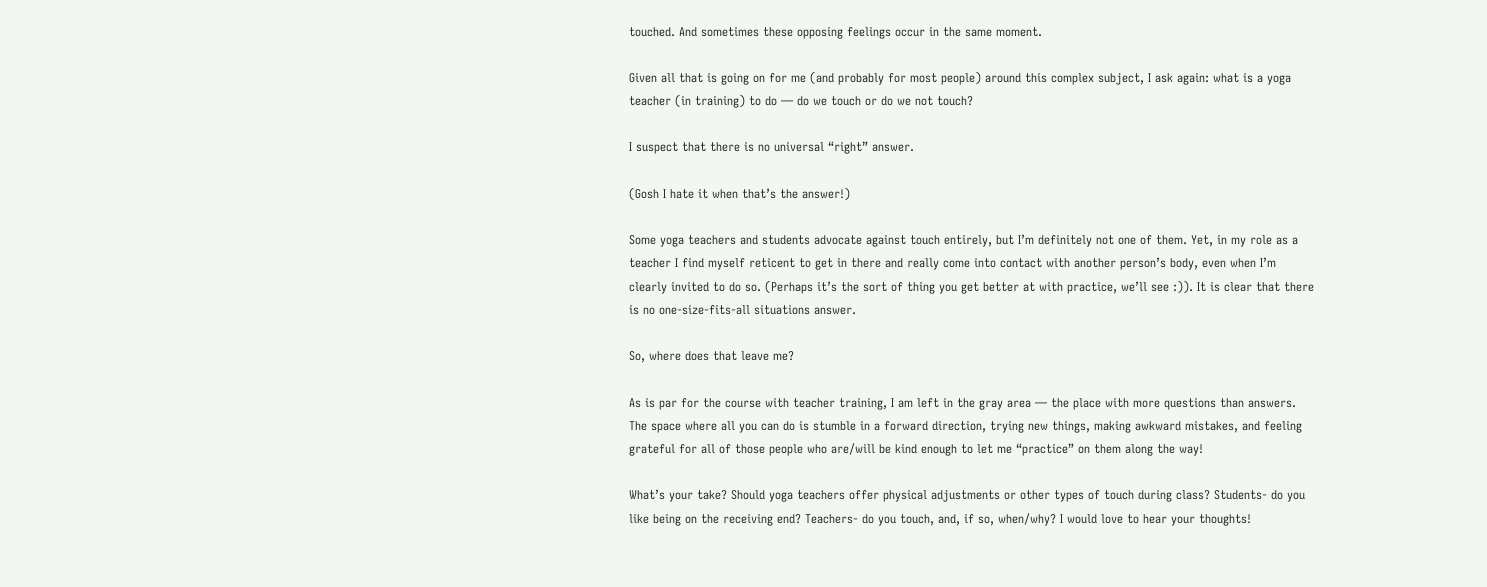touched. And sometimes these opposing feelings occur in the same moment.

Given all that is going on for me (and probably for most people) around this complex subject, I ask again: what is a yoga teacher (in training) to do — do we touch or do we not touch?

I suspect that there is no universal “right” answer.

(Gosh I hate it when that’s the answer!)

Some yoga teachers and students advocate against touch entirely, but I’m definitely not one of them. Yet, in my role as a teacher I find myself reticent to get in there and really come into contact with another person’s body, even when I’m clearly invited to do so. (Perhaps it’s the sort of thing you get better at with practice, we’ll see :)). It is clear that there is no one-size-fits-all situations answer.

So, where does that leave me?

As is par for the course with teacher training, I am left in the gray area — the place with more questions than answers. The space where all you can do is stumble in a forward direction, trying new things, making awkward mistakes, and feeling grateful for all of those people who are/will be kind enough to let me “practice” on them along the way!

What’s your take? Should yoga teachers offer physical adjustments or other types of touch during class? Students- do you like being on the receiving end? Teachers- do you touch, and, if so, when/why? I would love to hear your thoughts!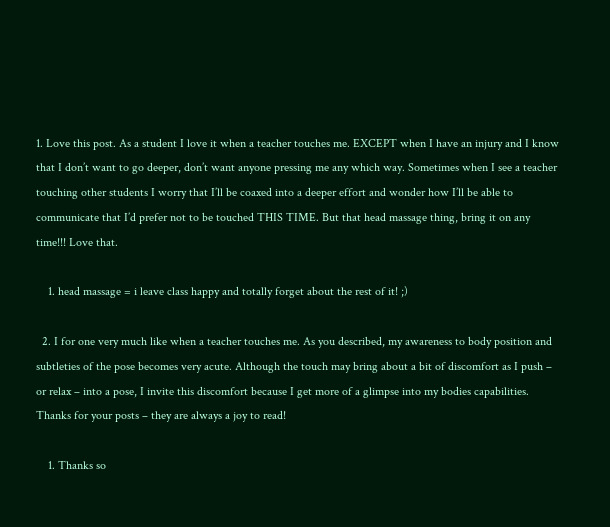1. Love this post. As a student I love it when a teacher touches me. EXCEPT when I have an injury and I know that I don’t want to go deeper, don’t want anyone pressing me any which way. Sometimes when I see a teacher touching other students I worry that I’ll be coaxed into a deeper effort and wonder how I’ll be able to communicate that I’d prefer not to be touched THIS TIME. But that head massage thing, bring it on any time!!! Love that.

    1. head massage = i leave class happy and totally forget about the rest of it! ;)

  2. I for one very much like when a teacher touches me. As you described, my awareness to body position and subtleties of the pose becomes very acute. Although the touch may bring about a bit of discomfort as I push – or relax – into a pose, I invite this discomfort because I get more of a glimpse into my bodies capabilities. Thanks for your posts – they are always a joy to read!

    1. Thanks so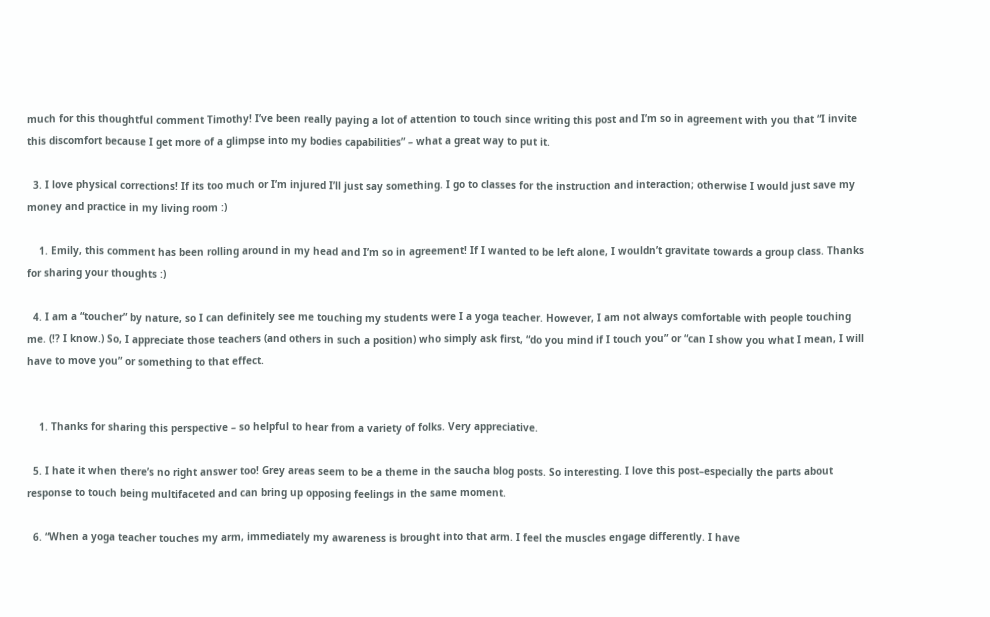much for this thoughtful comment Timothy! I’ve been really paying a lot of attention to touch since writing this post and I’m so in agreement with you that “I invite this discomfort because I get more of a glimpse into my bodies capabilities” – what a great way to put it.

  3. I love physical corrections! If its too much or I’m injured I’ll just say something. I go to classes for the instruction and interaction; otherwise I would just save my money and practice in my living room :)

    1. Emily, this comment has been rolling around in my head and I’m so in agreement! If I wanted to be left alone, I wouldn’t gravitate towards a group class. Thanks for sharing your thoughts :)

  4. I am a “toucher” by nature, so I can definitely see me touching my students were I a yoga teacher. However, I am not always comfortable with people touching me. (!? I know.) So, I appreciate those teachers (and others in such a position) who simply ask first, “do you mind if I touch you” or “can I show you what I mean, I will have to move you” or something to that effect.


    1. Thanks for sharing this perspective – so helpful to hear from a variety of folks. Very appreciative.

  5. I hate it when there’s no right answer too! Grey areas seem to be a theme in the saucha blog posts. So interesting. I love this post–especially the parts about response to touch being multifaceted and can bring up opposing feelings in the same moment.

  6. “When a yoga teacher touches my arm, immediately my awareness is brought into that arm. I feel the muscles engage differently. I have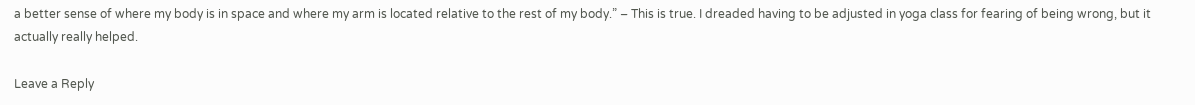a better sense of where my body is in space and where my arm is located relative to the rest of my body.” – This is true. I dreaded having to be adjusted in yoga class for fearing of being wrong, but it actually really helped.

Leave a Reply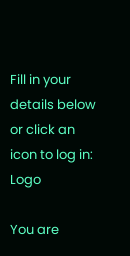Fill in your details below or click an icon to log in: Logo

You are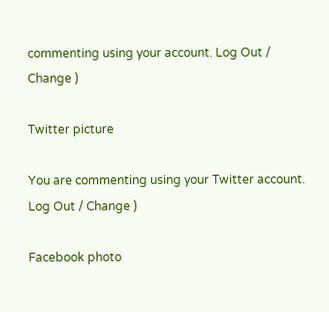commenting using your account. Log Out / Change )

Twitter picture

You are commenting using your Twitter account. Log Out / Change )

Facebook photo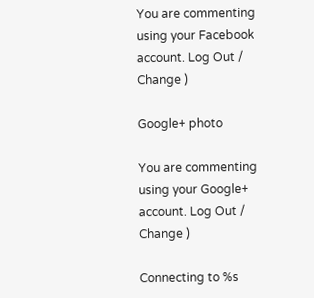You are commenting using your Facebook account. Log Out / Change )

Google+ photo

You are commenting using your Google+ account. Log Out / Change )

Connecting to %s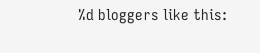%d bloggers like this: